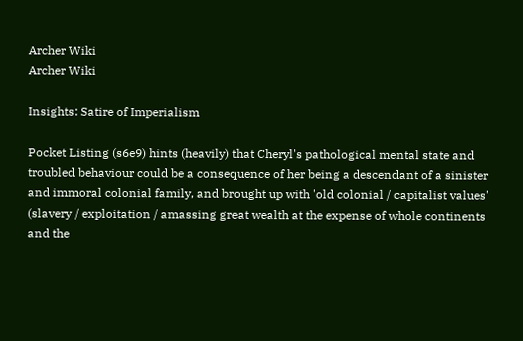Archer Wiki
Archer Wiki

Insights: Satire of Imperialism

Pocket Listing (s6e9) hints (heavily) that Cheryl's pathological mental state and troubled behaviour could be a consequence of her being a descendant of a sinister and immoral colonial family, and brought up with 'old colonial / capitalist values' (slavery / exploitation / amassing great wealth at the expense of whole continents and the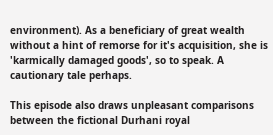environment). As a beneficiary of great wealth without a hint of remorse for it's acquisition, she is 'karmically damaged goods', so to speak. A cautionary tale perhaps.

This episode also draws unpleasant comparisons between the fictional Durhani royal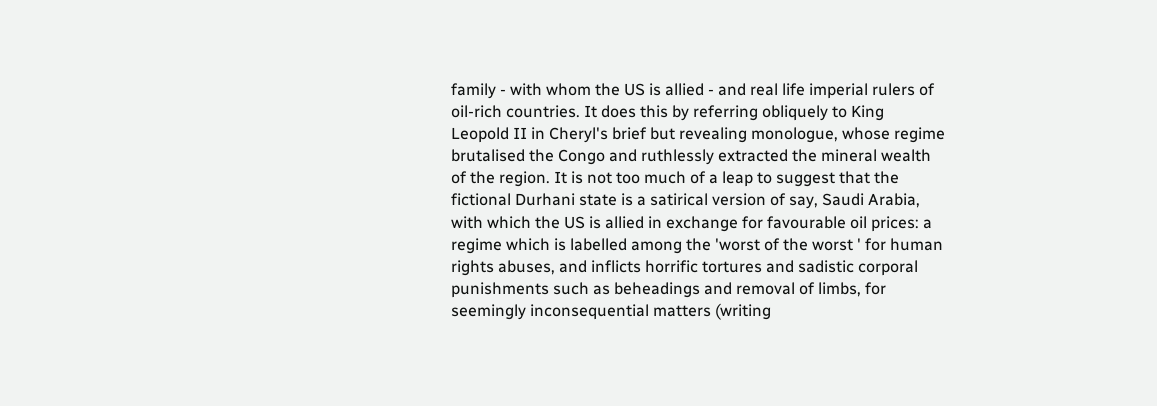family - with whom the US is allied - and real life imperial rulers of oil-rich countries. It does this by referring obliquely to King Leopold II in Cheryl's brief but revealing monologue, whose regime brutalised the Congo and ruthlessly extracted the mineral wealth of the region. It is not too much of a leap to suggest that the fictional Durhani state is a satirical version of say, Saudi Arabia, with which the US is allied in exchange for favourable oil prices: a regime which is labelled among the 'worst of the worst ' for human rights abuses, and inflicts horrific tortures and sadistic corporal punishments such as beheadings and removal of limbs, for seemingly inconsequential matters (writing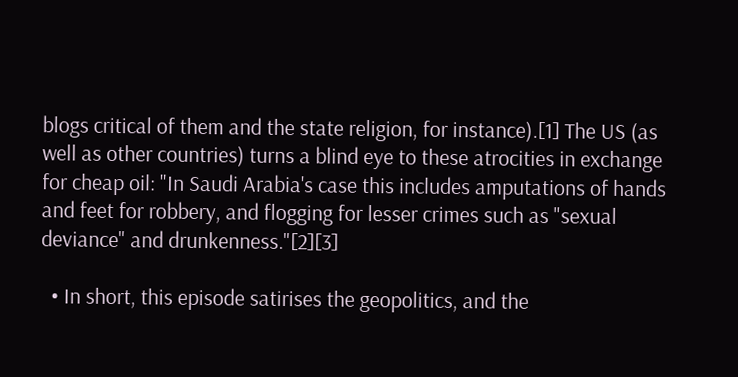blogs critical of them and the state religion, for instance).[1] The US (as well as other countries) turns a blind eye to these atrocities in exchange for cheap oil: "In Saudi Arabia's case this includes amputations of hands and feet for robbery, and flogging for lesser crimes such as "sexual deviance" and drunkenness."[2][3]

  • In short, this episode satirises the geopolitics, and the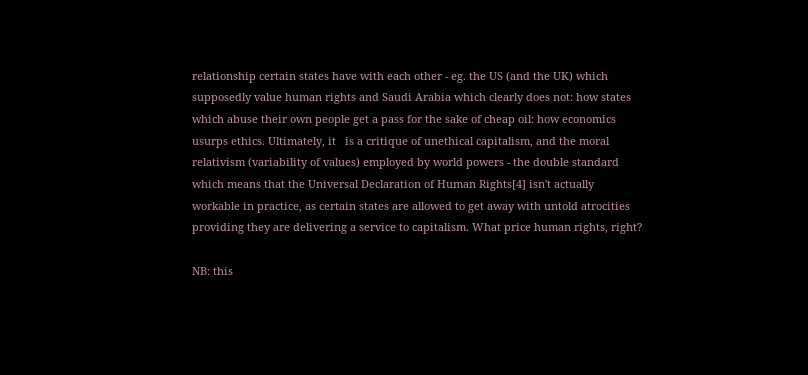relationship certain states have with each other - eg. the US (and the UK) which supposedly value human rights and Saudi Arabia which clearly does not: how states which abuse their own people get a pass for the sake of cheap oil: how economics usurps ethics. Ultimately, it   is a critique of unethical capitalism, and the moral relativism (variability of values) employed by world powers - the double standard which means that the Universal Declaration of Human Rights[4] isn't actually workable in practice, as certain states are allowed to get away with untold atrocities providing they are delivering a service to capitalism. What price human rights, right?

NB: this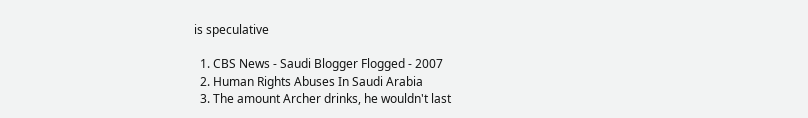is speculative

  1. CBS News - Saudi Blogger Flogged - 2007
  2. Human Rights Abuses In Saudi Arabia
  3. The amount Archer drinks, he wouldn't last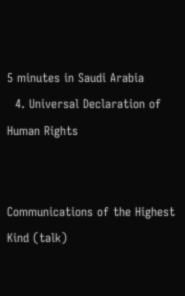5 minutes in Saudi Arabia
  4. Universal Declaration of Human Rights


Communications of the Highest Kind (talk)